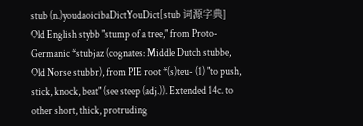stub (n.)youdaoicibaDictYouDict[stub 词源字典]
Old English stybb "stump of a tree," from Proto-Germanic *stubjaz (cognates: Middle Dutch stubbe, Old Norse stubbr), from PIE root *(s)teu- (1) "to push, stick, knock, beat" (see steep (adj.)). Extended 14c. to other short, thick, protruding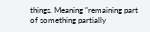things. Meaning "remaining part of something partially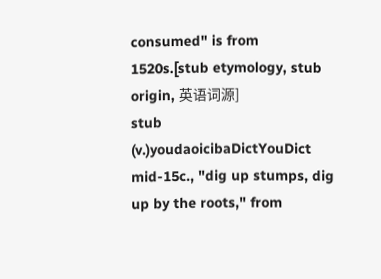consumed" is from 1520s.[stub etymology, stub origin, 英语词源]
stub (v.)youdaoicibaDictYouDict
mid-15c., "dig up stumps, dig up by the roots," from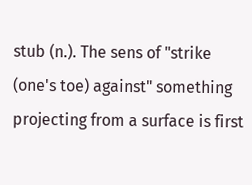stub (n.). The sens of "strike (one's toe) against" something projecting from a surface is first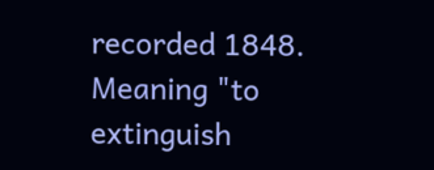recorded 1848. Meaning "to extinguish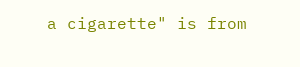a cigarette" is from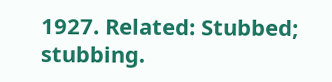1927. Related: Stubbed; stubbing.